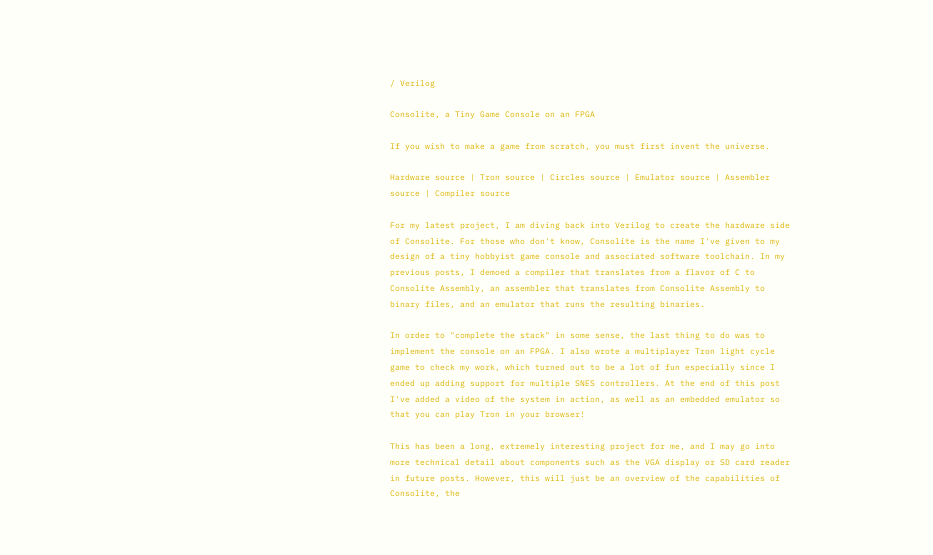/ Verilog

Consolite, a Tiny Game Console on an FPGA

If you wish to make a game from scratch, you must first invent the universe.

Hardware source | Tron source | Circles source | Emulator source | Assembler source | Compiler source

For my latest project, I am diving back into Verilog to create the hardware side of Consolite. For those who don't know, Consolite is the name I've given to my design of a tiny hobbyist game console and associated software toolchain. In my previous posts, I demoed a compiler that translates from a flavor of C to Consolite Assembly, an assembler that translates from Consolite Assembly to binary files, and an emulator that runs the resulting binaries.

In order to "complete the stack" in some sense, the last thing to do was to implement the console on an FPGA. I also wrote a multiplayer Tron light cycle game to check my work, which turned out to be a lot of fun especially since I ended up adding support for multiple SNES controllers. At the end of this post I've added a video of the system in action, as well as an embedded emulator so that you can play Tron in your browser!

This has been a long, extremely interesting project for me, and I may go into more technical detail about components such as the VGA display or SD card reader in future posts. However, this will just be an overview of the capabilities of Consolite, the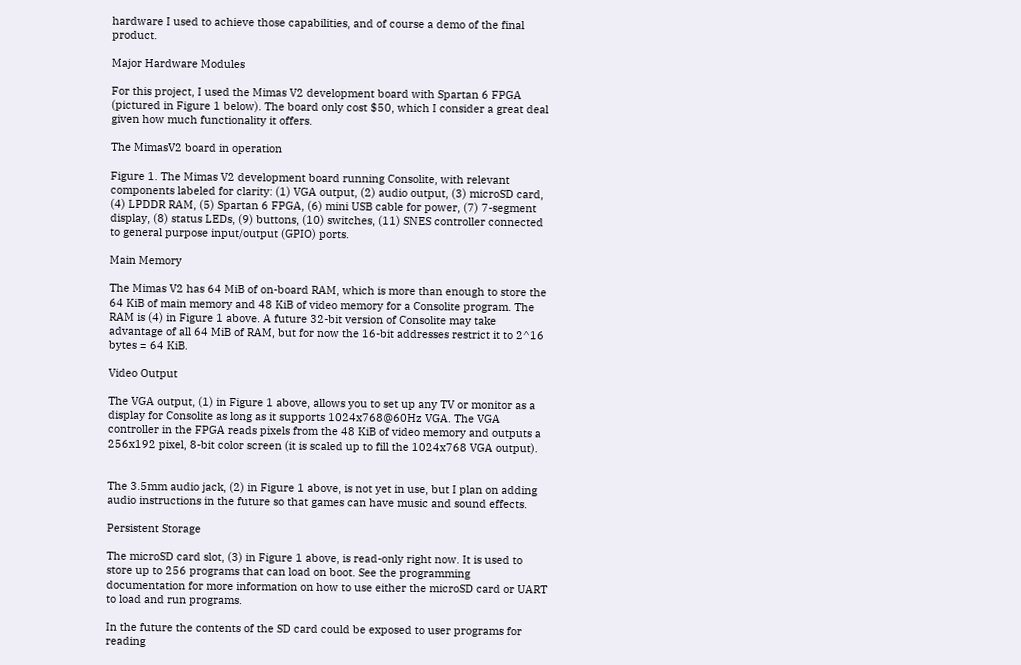hardware I used to achieve those capabilities, and of course a demo of the final product.

Major Hardware Modules

For this project, I used the Mimas V2 development board with Spartan 6 FPGA (pictured in Figure 1 below). The board only cost $50, which I consider a great deal given how much functionality it offers.

The MimasV2 board in operation

Figure 1. The Mimas V2 development board running Consolite, with relevant components labeled for clarity: (1) VGA output, (2) audio output, (3) microSD card, (4) LPDDR RAM, (5) Spartan 6 FPGA, (6) mini USB cable for power, (7) 7-segment display, (8) status LEDs, (9) buttons, (10) switches, (11) SNES controller connected to general purpose input/output (GPIO) ports.

Main Memory

The Mimas V2 has 64 MiB of on-board RAM, which is more than enough to store the 64 KiB of main memory and 48 KiB of video memory for a Consolite program. The RAM is (4) in Figure 1 above. A future 32-bit version of Consolite may take advantage of all 64 MiB of RAM, but for now the 16-bit addresses restrict it to 2^16 bytes = 64 KiB.

Video Output

The VGA output, (1) in Figure 1 above, allows you to set up any TV or monitor as a display for Consolite as long as it supports 1024x768@60Hz VGA. The VGA controller in the FPGA reads pixels from the 48 KiB of video memory and outputs a 256x192 pixel, 8-bit color screen (it is scaled up to fill the 1024x768 VGA output).


The 3.5mm audio jack, (2) in Figure 1 above, is not yet in use, but I plan on adding audio instructions in the future so that games can have music and sound effects.

Persistent Storage

The microSD card slot, (3) in Figure 1 above, is read-only right now. It is used to store up to 256 programs that can load on boot. See the programming documentation for more information on how to use either the microSD card or UART to load and run programs.

In the future the contents of the SD card could be exposed to user programs for reading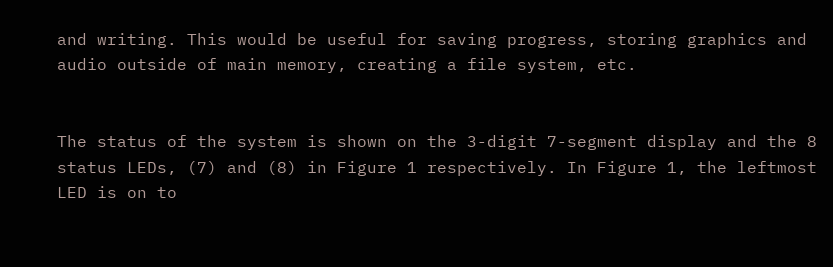and writing. This would be useful for saving progress, storing graphics and audio outside of main memory, creating a file system, etc.


The status of the system is shown on the 3-digit 7-segment display and the 8 status LEDs, (7) and (8) in Figure 1 respectively. In Figure 1, the leftmost LED is on to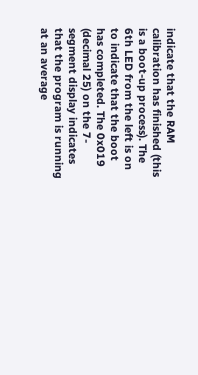indicate that the RAM calibration has finished (this is a boot-up process). The 6th LED from the left is on to indicate that the boot has completed. The 0x019 (decimal 25) on the 7-segment display indicates that the program is running at an average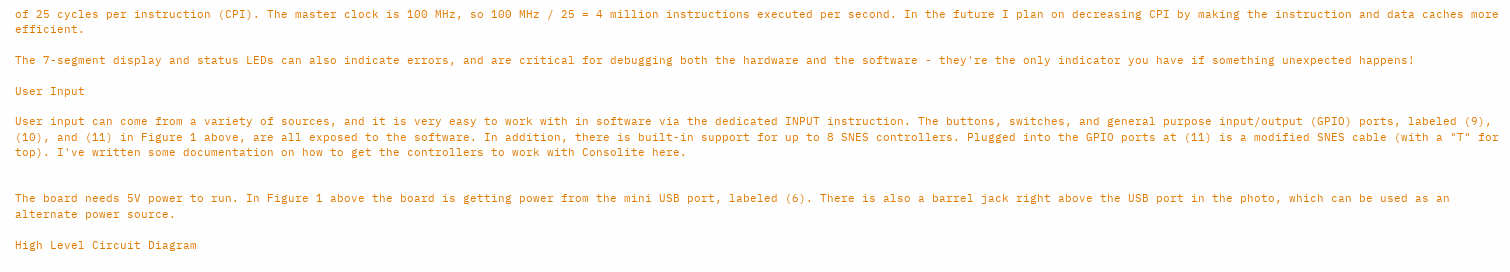of 25 cycles per instruction (CPI). The master clock is 100 MHz, so 100 MHz / 25 = 4 million instructions executed per second. In the future I plan on decreasing CPI by making the instruction and data caches more efficient.

The 7-segment display and status LEDs can also indicate errors, and are critical for debugging both the hardware and the software - they're the only indicator you have if something unexpected happens!

User Input

User input can come from a variety of sources, and it is very easy to work with in software via the dedicated INPUT instruction. The buttons, switches, and general purpose input/output (GPIO) ports, labeled (9), (10), and (11) in Figure 1 above, are all exposed to the software. In addition, there is built-in support for up to 8 SNES controllers. Plugged into the GPIO ports at (11) is a modified SNES cable (with a "T" for top). I've written some documentation on how to get the controllers to work with Consolite here.


The board needs 5V power to run. In Figure 1 above the board is getting power from the mini USB port, labeled (6). There is also a barrel jack right above the USB port in the photo, which can be used as an alternate power source.

High Level Circuit Diagram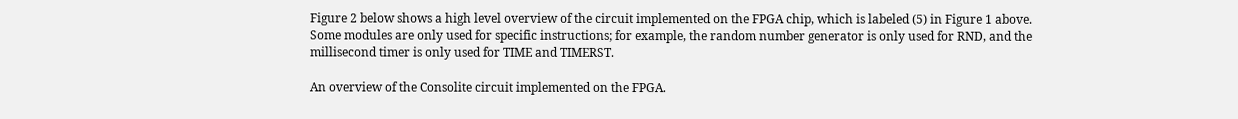Figure 2 below shows a high level overview of the circuit implemented on the FPGA chip, which is labeled (5) in Figure 1 above. Some modules are only used for specific instructions; for example, the random number generator is only used for RND, and the millisecond timer is only used for TIME and TIMERST.

An overview of the Consolite circuit implemented on the FPGA.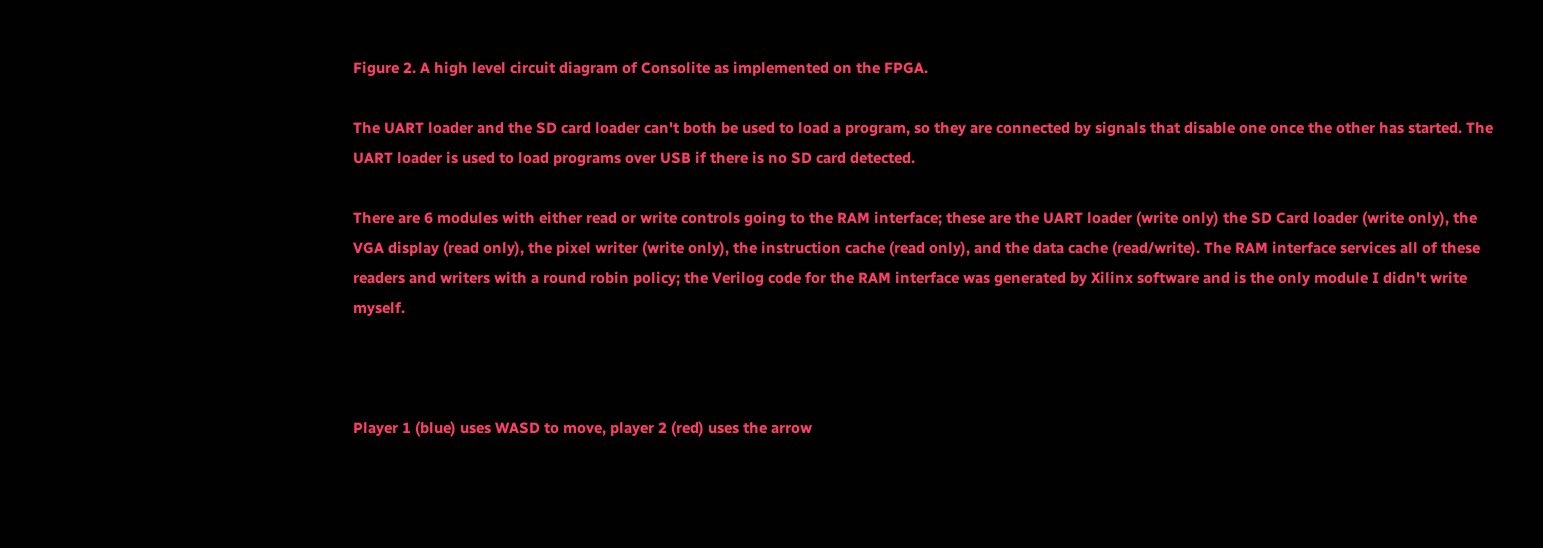Figure 2. A high level circuit diagram of Consolite as implemented on the FPGA.

The UART loader and the SD card loader can't both be used to load a program, so they are connected by signals that disable one once the other has started. The UART loader is used to load programs over USB if there is no SD card detected.

There are 6 modules with either read or write controls going to the RAM interface; these are the UART loader (write only) the SD Card loader (write only), the VGA display (read only), the pixel writer (write only), the instruction cache (read only), and the data cache (read/write). The RAM interface services all of these readers and writers with a round robin policy; the Verilog code for the RAM interface was generated by Xilinx software and is the only module I didn't write myself.



Player 1 (blue) uses WASD to move, player 2 (red) uses the arrow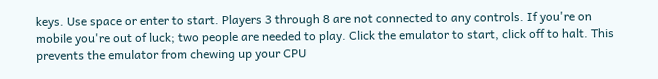keys. Use space or enter to start. Players 3 through 8 are not connected to any controls. If you're on mobile you're out of luck; two people are needed to play. Click the emulator to start, click off to halt. This prevents the emulator from chewing up your CPU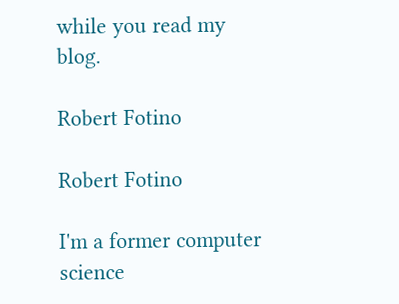while you read my blog.

Robert Fotino

Robert Fotino

I'm a former computer science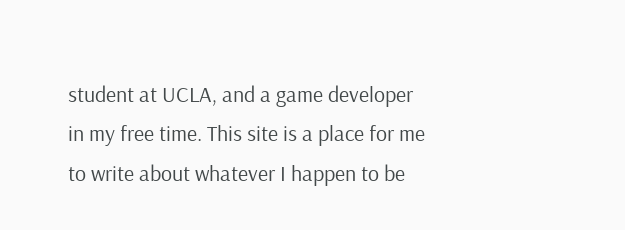student at UCLA, and a game developer in my free time. This site is a place for me to write about whatever I happen to be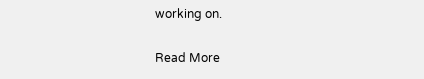working on.

Read More